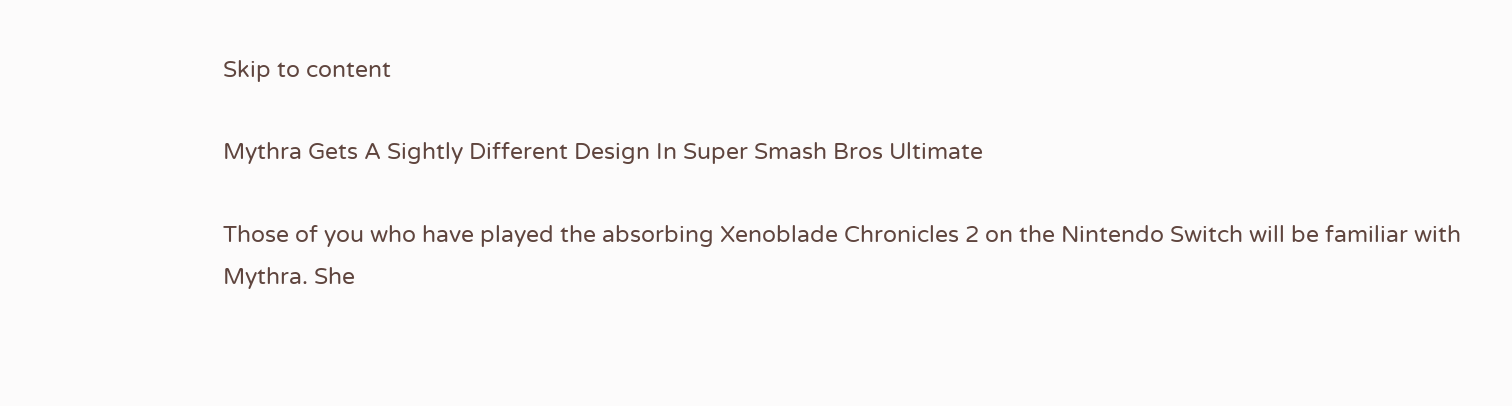Skip to content

Mythra Gets A Sightly Different Design In Super Smash Bros Ultimate

Those of you who have played the absorbing Xenoblade Chronicles 2 on the Nintendo Switch will be familiar with Mythra. She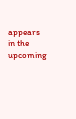appears in the upcoming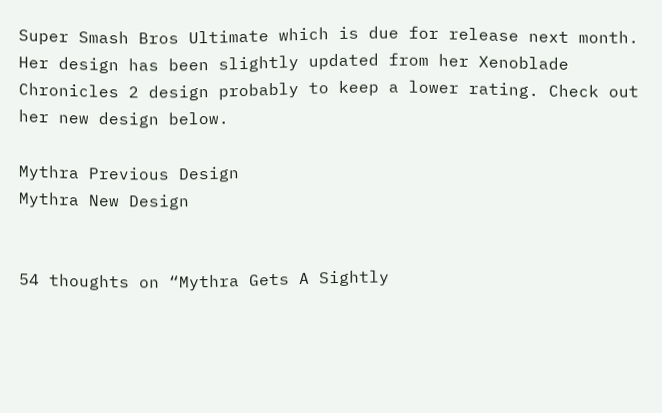Super Smash Bros Ultimate which is due for release next month. Her design has been slightly updated from her Xenoblade Chronicles 2 design probably to keep a lower rating. Check out her new design below.

Mythra Previous Design
Mythra New Design


54 thoughts on “Mythra Gets A Sightly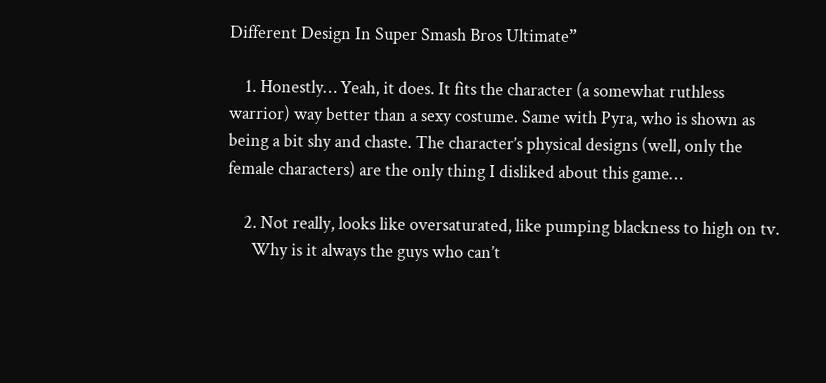Different Design In Super Smash Bros Ultimate”

    1. Honestly… Yeah, it does. It fits the character (a somewhat ruthless warrior) way better than a sexy costume. Same with Pyra, who is shown as being a bit shy and chaste. The character’s physical designs (well, only the female characters) are the only thing I disliked about this game…

    2. Not really, looks like oversaturated, like pumping blackness to high on tv.
      Why is it always the guys who can’t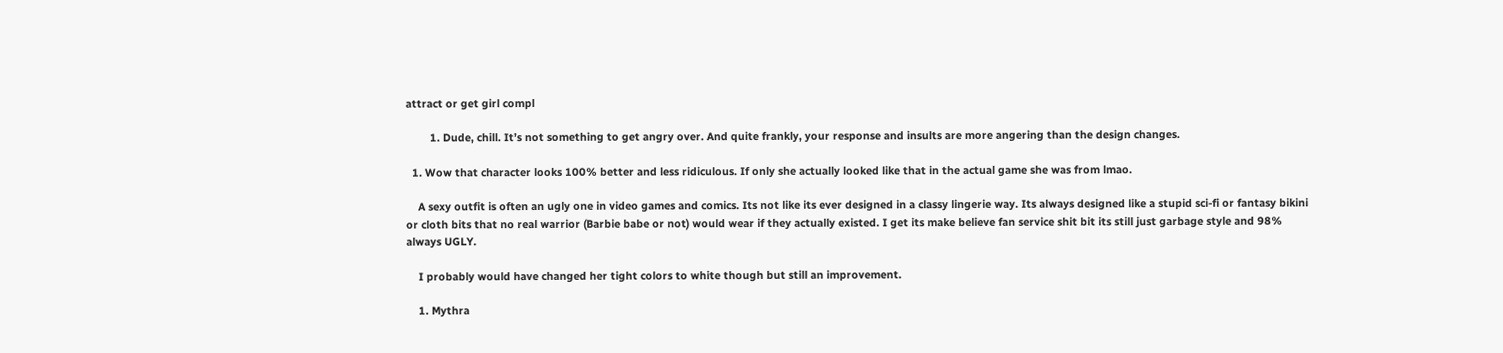attract or get girl compl

        1. Dude, chill. It’s not something to get angry over. And quite frankly, your response and insults are more angering than the design changes.

  1. Wow that character looks 100% better and less ridiculous. If only she actually looked like that in the actual game she was from lmao.

    A sexy outfit is often an ugly one in video games and comics. Its not like its ever designed in a classy lingerie way. Its always designed like a stupid sci-fi or fantasy bikini or cloth bits that no real warrior (Barbie babe or not) would wear if they actually existed. I get its make believe fan service shit bit its still just garbage style and 98% always UGLY.

    I probably would have changed her tight colors to white though but still an improvement.

    1. Mythra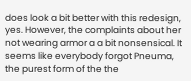does look a bit better with this redesign, yes. However, the complaints about her not wearing armor a a bit nonsensical. It seems like everybody forgot Pneuma, the purest form of the the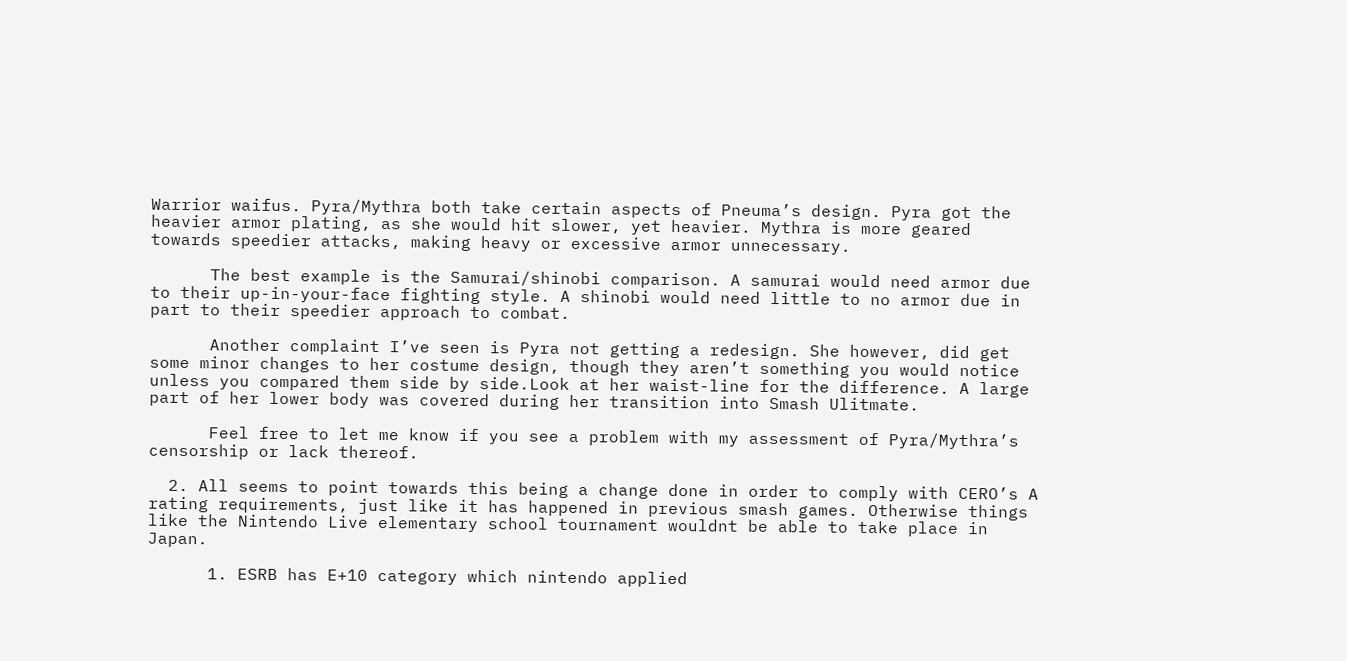Warrior waifus. Pyra/Mythra both take certain aspects of Pneuma’s design. Pyra got the heavier armor plating, as she would hit slower, yet heavier. Mythra is more geared towards speedier attacks, making heavy or excessive armor unnecessary.

      The best example is the Samurai/shinobi comparison. A samurai would need armor due to their up-in-your-face fighting style. A shinobi would need little to no armor due in part to their speedier approach to combat.

      Another complaint I’ve seen is Pyra not getting a redesign. She however, did get some minor changes to her costume design, though they aren’t something you would notice unless you compared them side by side.Look at her waist-line for the difference. A large part of her lower body was covered during her transition into Smash Ulitmate.

      Feel free to let me know if you see a problem with my assessment of Pyra/Mythra’s censorship or lack thereof.

  2. All seems to point towards this being a change done in order to comply with CERO’s A rating requirements, just like it has happened in previous smash games. Otherwise things like the Nintendo Live elementary school tournament wouldnt be able to take place in Japan.

      1. ESRB has E+10 category which nintendo applied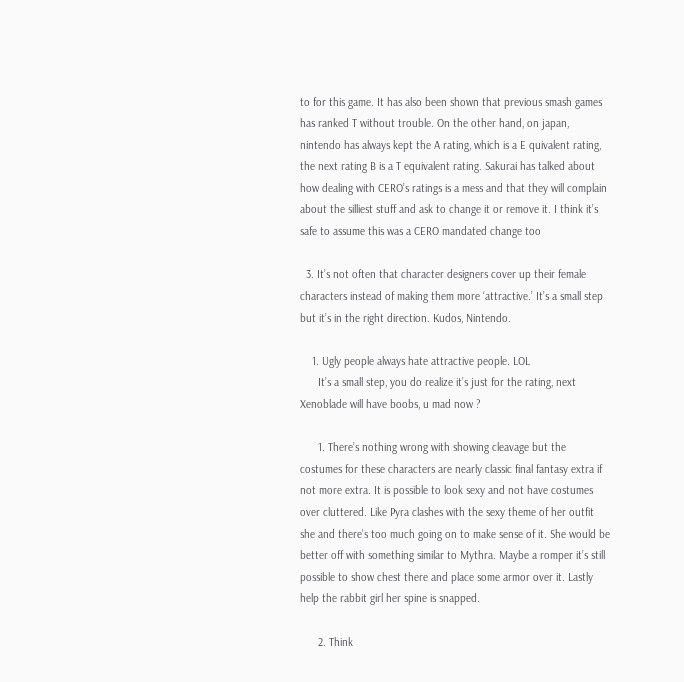to for this game. It has also been shown that previous smash games has ranked T without trouble. On the other hand, on japan, nintendo has always kept the A rating, which is a E quivalent rating, the next rating B is a T equivalent rating. Sakurai has talked about how dealing with CERO’s ratings is a mess and that they will complain about the silliest stuff and ask to change it or remove it. I think it’s safe to assume this was a CERO mandated change too

  3. It’s not often that character designers cover up their female characters instead of making them more ‘attractive.’ It’s a small step but it’s in the right direction. Kudos, Nintendo.

    1. Ugly people always hate attractive people. LOL
      It’s a small step, you do realize it’s just for the rating, next Xenoblade will have boobs, u mad now ?

      1. There’s nothing wrong with showing cleavage but the costumes for these characters are nearly classic final fantasy extra if not more extra. It is possible to look sexy and not have costumes over cluttered. Like Pyra clashes with the sexy theme of her outfit she and there’s too much going on to make sense of it. She would be better off with something similar to Mythra. Maybe a romper it’s still possible to show chest there and place some armor over it. Lastly help the rabbit girl her spine is snapped.

      2. Think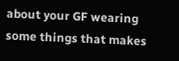about your GF wearing some things that makes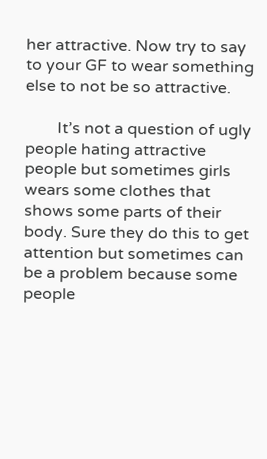her attractive. Now try to say to your GF to wear something else to not be so attractive.

        It’s not a question of ugly people hating attractive people but sometimes girls wears some clothes that shows some parts of their body. Sure they do this to get attention but sometimes can be a problem because some people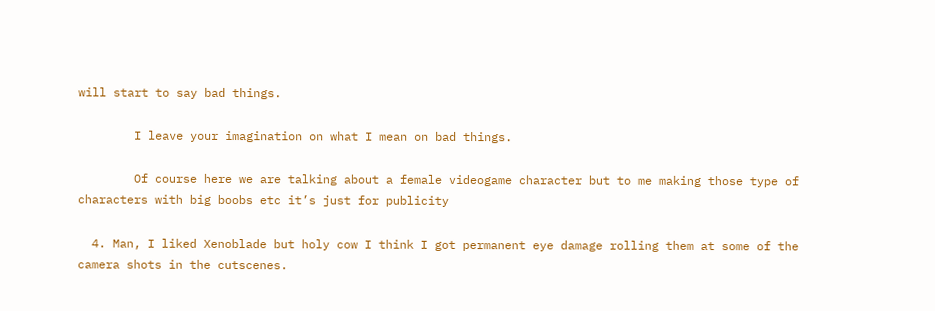will start to say bad things.

        I leave your imagination on what I mean on bad things.

        Of course here we are talking about a female videogame character but to me making those type of characters with big boobs etc it’s just for publicity

  4. Man, I liked Xenoblade but holy cow I think I got permanent eye damage rolling them at some of the camera shots in the cutscenes.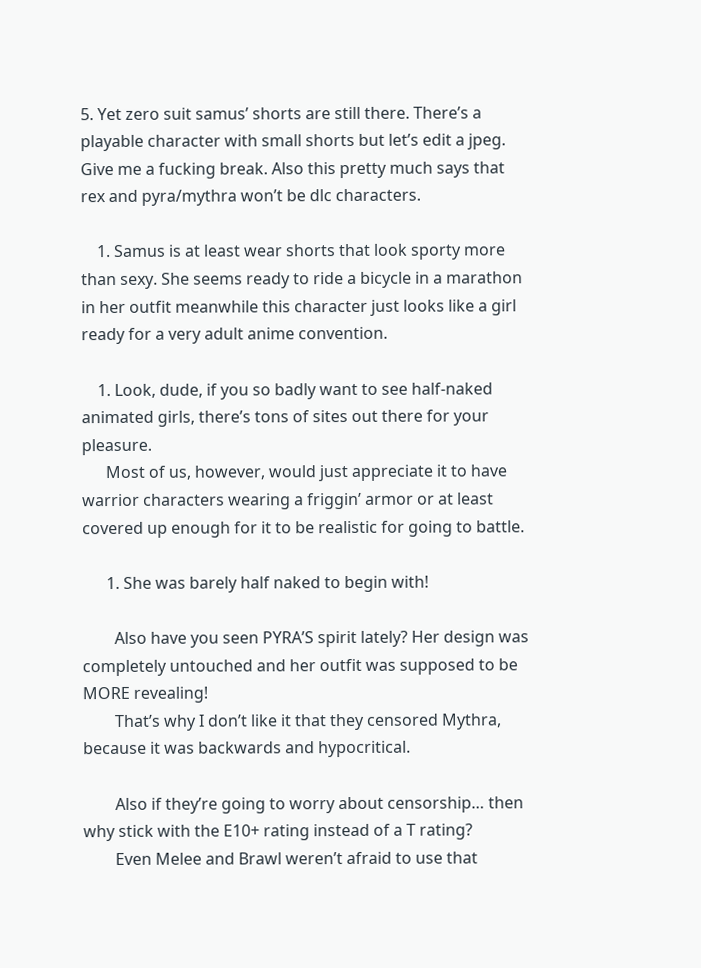5. Yet zero suit samus’ shorts are still there. There’s a playable character with small shorts but let’s edit a jpeg. Give me a fucking break. Also this pretty much says that rex and pyra/mythra won’t be dlc characters.

    1. Samus is at least wear shorts that look sporty more than sexy. She seems ready to ride a bicycle in a marathon in her outfit meanwhile this character just looks like a girl ready for a very adult anime convention.

    1. Look, dude, if you so badly want to see half-naked animated girls, there’s tons of sites out there for your pleasure.
      Most of us, however, would just appreciate it to have warrior characters wearing a friggin’ armor or at least covered up enough for it to be realistic for going to battle.

      1. She was barely half naked to begin with!

        Also have you seen PYRA’S spirit lately? Her design was completely untouched and her outfit was supposed to be MORE revealing!
        That’s why I don’t like it that they censored Mythra, because it was backwards and hypocritical.

        Also if they’re going to worry about censorship… then why stick with the E10+ rating instead of a T rating?
        Even Melee and Brawl weren’t afraid to use that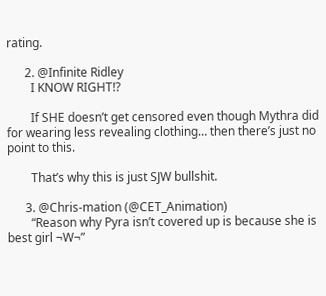rating.

      2. @Infinite Ridley
        I KNOW RIGHT!?

        If SHE doesn’t get censored even though Mythra did for wearing less revealing clothing… then there’s just no point to this.

        That’s why this is just SJW bullshit.

      3. @Chris-mation (@CET_Animation)
        “Reason why Pyra isn’t covered up is because she is best girl ¬W¬”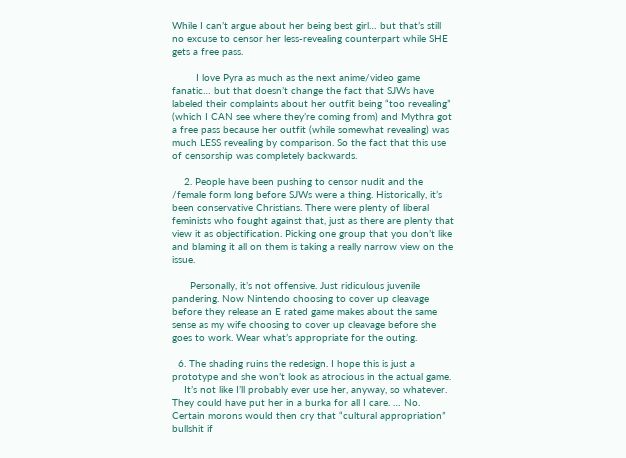While I can’t argue about her being best girl… but that’s still no excuse to censor her less-revealing counterpart while SHE gets a free pass.

        I love Pyra as much as the next anime/video game fanatic… but that doesn’t change the fact that SJWs have labeled their complaints about her outfit being “too revealing” (which I CAN see where they’re coming from) and Mythra got a free pass because her outfit (while somewhat revealing) was much LESS revealing by comparison. So the fact that this use of censorship was completely backwards.

    2. People have been pushing to censor nudit and the /female form long before SJWs were a thing. Historically, it’s been conservative Christians. There were plenty of liberal feminists who fought against that, just as there are plenty that view it as objectification. Picking one group that you don’t like and blaming it all on them is taking a really narrow view on the issue.

      Personally, it’s not offensive. Just ridiculous juvenile pandering. Now Nintendo choosing to cover up cleavage before they release an E rated game makes about the same sense as my wife choosing to cover up cleavage before she goes to work. Wear what’s appropriate for the outing.

  6. The shading ruins the redesign. I hope this is just a prototype and she won’t look as atrocious in the actual game.
    It’s not like I’ll probably ever use her, anyway, so whatever. They could have put her in a burka for all I care. … No. Certain morons would then cry that “cultural appropriation” bullshit if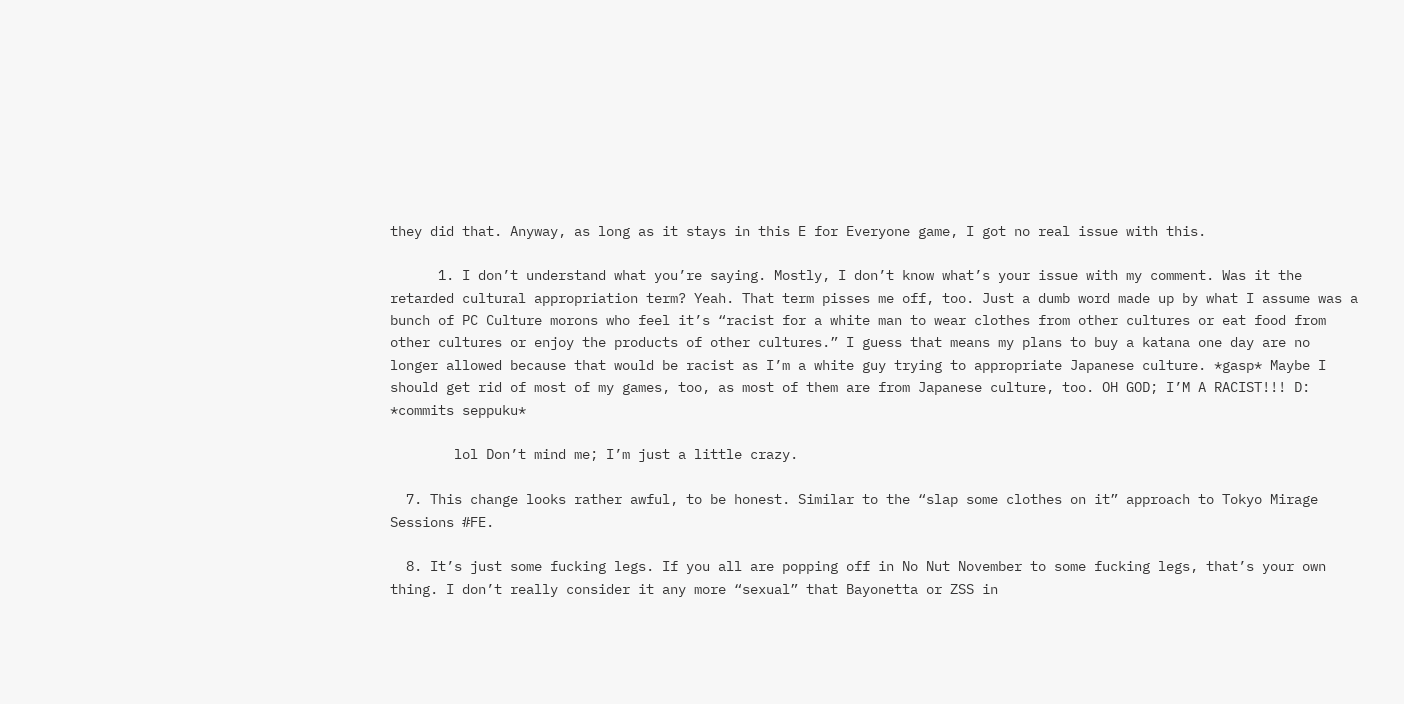they did that. Anyway, as long as it stays in this E for Everyone game, I got no real issue with this.

      1. I don’t understand what you’re saying. Mostly, I don’t know what’s your issue with my comment. Was it the retarded cultural appropriation term? Yeah. That term pisses me off, too. Just a dumb word made up by what I assume was a bunch of PC Culture morons who feel it’s “racist for a white man to wear clothes from other cultures or eat food from other cultures or enjoy the products of other cultures.” I guess that means my plans to buy a katana one day are no longer allowed because that would be racist as I’m a white guy trying to appropriate Japanese culture. *gasp* Maybe I should get rid of most of my games, too, as most of them are from Japanese culture, too. OH GOD; I’M A RACIST!!! D: *commits seppuku*

        lol Don’t mind me; I’m just a little crazy.

  7. This change looks rather awful, to be honest. Similar to the “slap some clothes on it” approach to Tokyo Mirage Sessions #FE.

  8. It’s just some fucking legs. If you all are popping off in No Nut November to some fucking legs, that’s your own thing. I don’t really consider it any more “sexual” that Bayonetta or ZSS in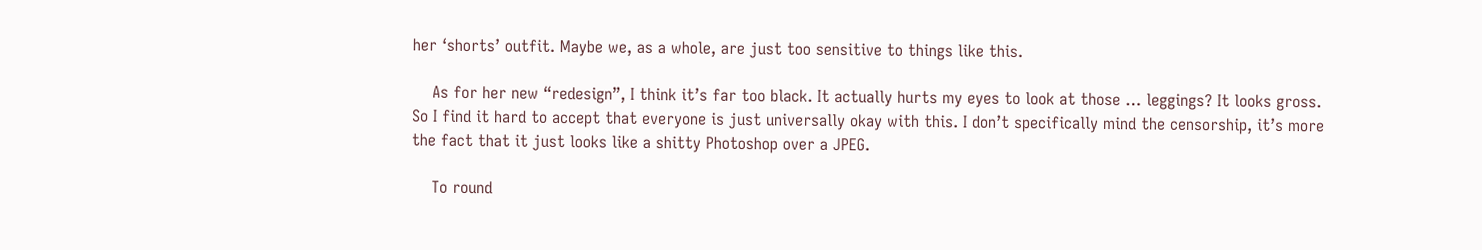her ‘shorts’ outfit. Maybe we, as a whole, are just too sensitive to things like this.

    As for her new “redesign”, I think it’s far too black. It actually hurts my eyes to look at those … leggings? It looks gross. So I find it hard to accept that everyone is just universally okay with this. I don’t specifically mind the censorship, it’s more the fact that it just looks like a shitty Photoshop over a JPEG.

    To round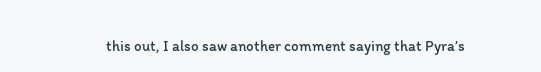this out, I also saw another comment saying that Pyra’s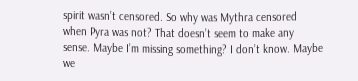spirit wasn’t censored. So why was Mythra censored when Pyra was not? That doesn’t seem to make any sense. Maybe I’m missing something? I don’t know. Maybe we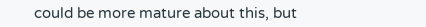could be more mature about this, but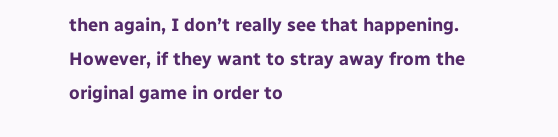then again, I don’t really see that happening. However, if they want to stray away from the original game in order to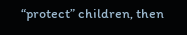“protect” children, then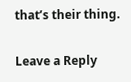that’s their thing.

Leave a Reply